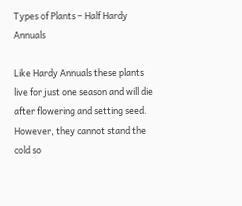Types of Plants – Half Hardy Annuals

Like Hardy Annuals these plants live for just one season and will die after flowering and setting seed. However, they cannot stand the cold so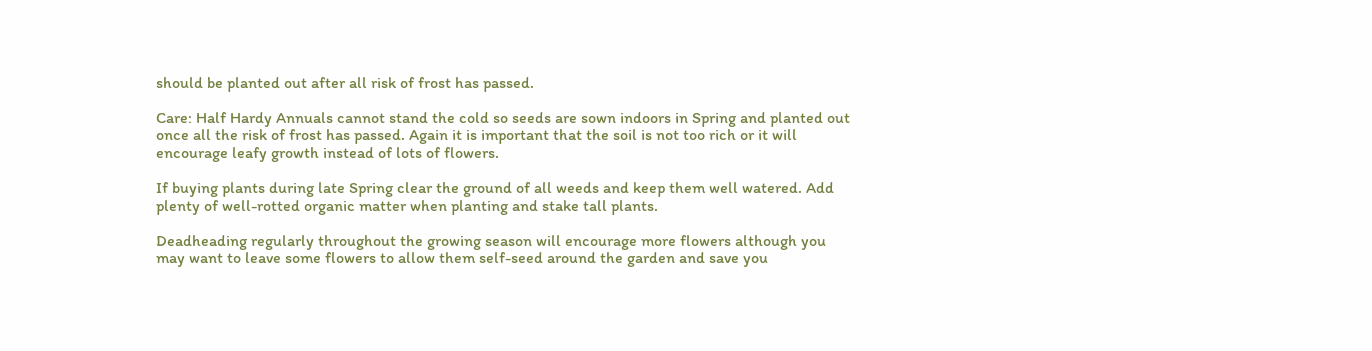should be planted out after all risk of frost has passed.

Care: Half Hardy Annuals cannot stand the cold so seeds are sown indoors in Spring and planted out once all the risk of frost has passed. Again it is important that the soil is not too rich or it will encourage leafy growth instead of lots of flowers.

If buying plants during late Spring clear the ground of all weeds and keep them well watered. Add plenty of well-rotted organic matter when planting and stake tall plants.

Deadheading regularly throughout the growing season will encourage more flowers although you may want to leave some flowers to allow them self-seed around the garden and save you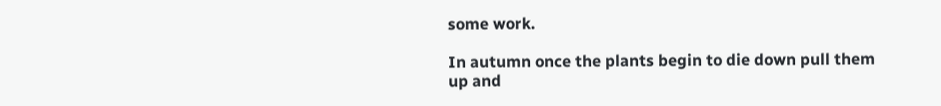some work.

In autumn once the plants begin to die down pull them up and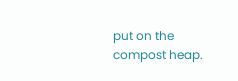put on the compost heap.